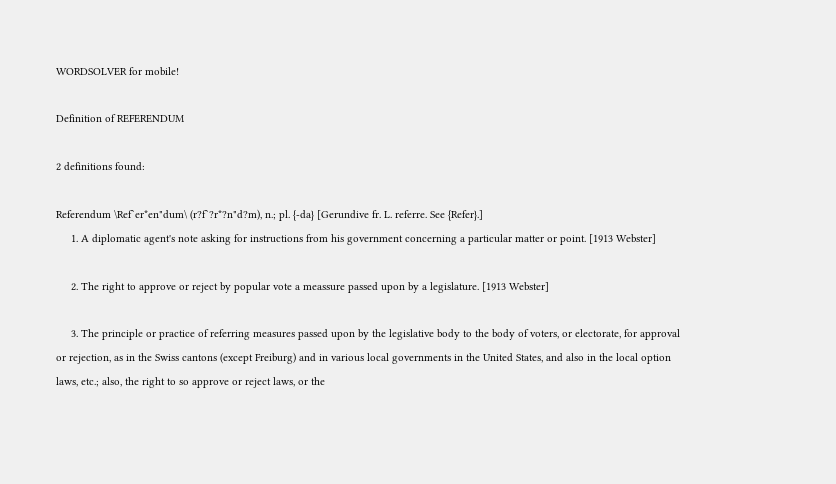WORDSOLVER for mobile!

Definition of REFERENDUM

2 definitions found:

Referendum \Ref`er*en"dum\ (r?f`?r*?n"d?m), n.; pl. {-da} [Gerundive fr. L. referre. See {Refer}.]
     1. A diplomatic agent's note asking for instructions from his government concerning a particular matter or point. [1913 Webster]

     2. The right to approve or reject by popular vote a meassure passed upon by a legislature. [1913 Webster]

     3. The principle or practice of referring measures passed upon by the legislative body to the body of voters, or electorate, for approval or rejection, as in the Swiss cantons (except Freiburg) and in various local governments in the United States, and also in the local option laws, etc.; also, the right to so approve or reject laws, or the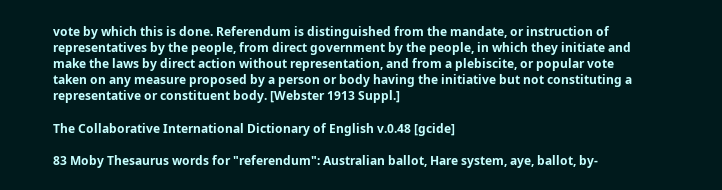vote by which this is done. Referendum is distinguished from the mandate, or instruction of representatives by the people, from direct government by the people, in which they initiate and make the laws by direct action without representation, and from a plebiscite, or popular vote taken on any measure proposed by a person or body having the initiative but not constituting a representative or constituent body. [Webster 1913 Suppl.]

The Collaborative International Dictionary of English v.0.48 [gcide]

83 Moby Thesaurus words for "referendum": Australian ballot, Hare system, aye, ballot, by-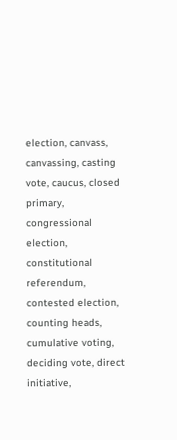election, canvass, canvassing, casting vote, caucus, closed primary, congressional election, constitutional referendum, contested election, counting heads, cumulative voting, deciding vote, direct initiative,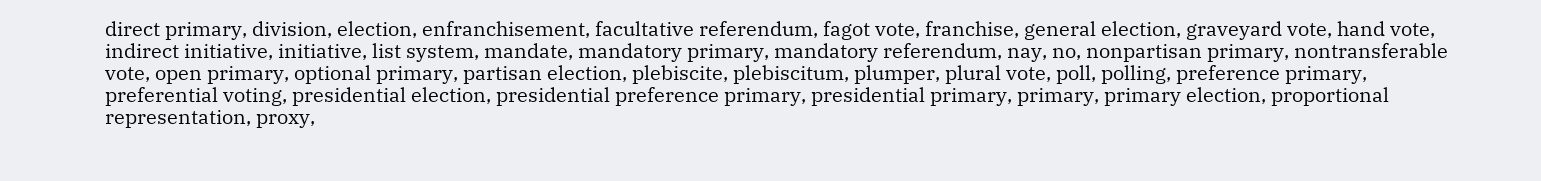direct primary, division, election, enfranchisement, facultative referendum, fagot vote, franchise, general election, graveyard vote, hand vote, indirect initiative, initiative, list system, mandate, mandatory primary, mandatory referendum, nay, no, nonpartisan primary, nontransferable vote, open primary, optional primary, partisan election, plebiscite, plebiscitum, plumper, plural vote, poll, polling, preference primary, preferential voting, presidential election, presidential preference primary, presidential primary, primary, primary election, proportional representation, proxy,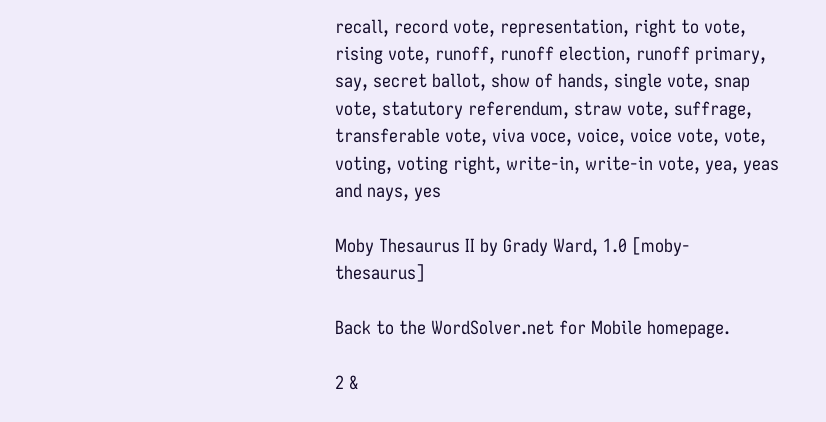recall, record vote, representation, right to vote, rising vote, runoff, runoff election, runoff primary, say, secret ballot, show of hands, single vote, snap vote, statutory referendum, straw vote, suffrage, transferable vote, viva voce, voice, voice vote, vote, voting, voting right, write-in, write-in vote, yea, yeas and nays, yes

Moby Thesaurus II by Grady Ward, 1.0 [moby-thesaurus]

Back to the WordSolver.net for Mobile homepage.

2 &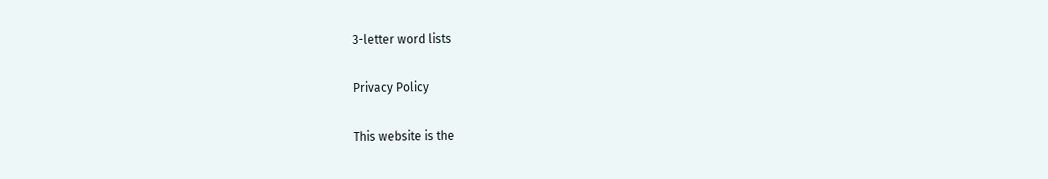3-letter word lists

Privacy Policy

This website is the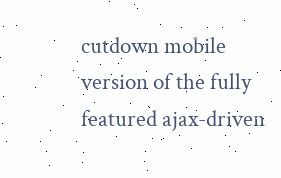cutdown mobile version of the fully featured ajax-driven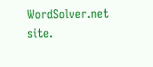WordSolver.net site.